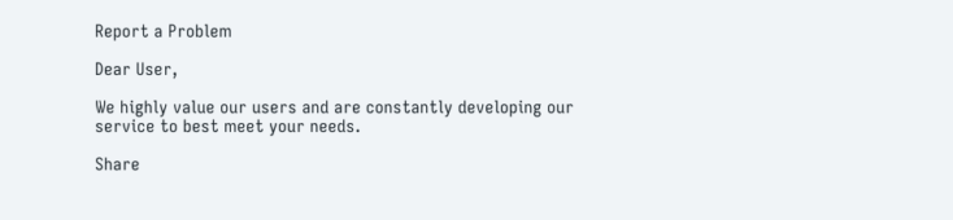Report a Problem

Dear User,

We highly value our users and are constantly developing our service to best meet your needs.

Share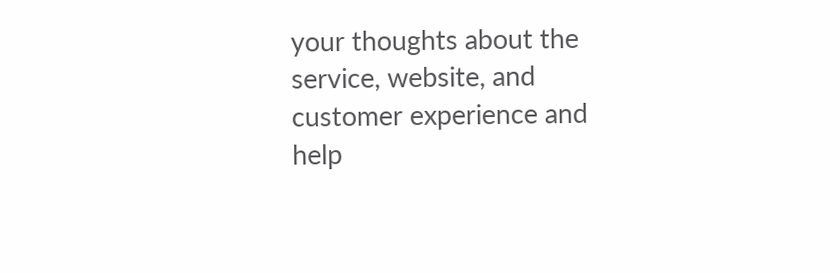your thoughts about the service, website, and customer experience and help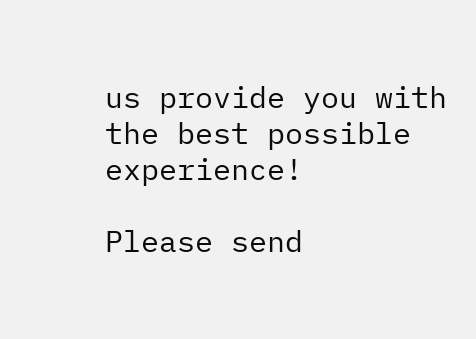us provide you with the best possible experience!

Please send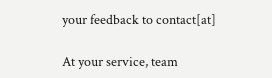your feedback to contact[at]

At your service, team